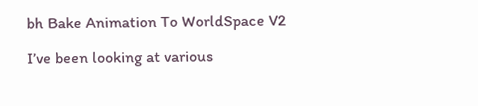bh Bake Animation To WorldSpace V2

I’ve been looking at various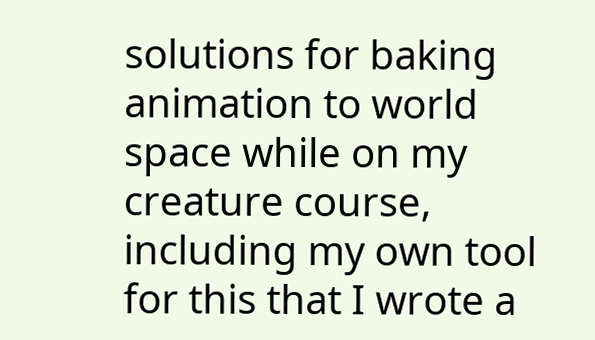solutions for baking animation to world space while on my creature course, including my own tool for this that I wrote a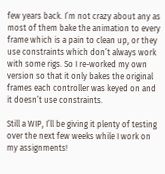few years back. I’m not crazy about any as most of them bake the animation to every frame which is a pain to clean up, or they use constraints which don’t always work with some rigs. So I re-worked my own version so that it only bakes the original frames each controller was keyed on and it doesn’t use constraints.

Still a WIP, I’ll be giving it plenty of testing over the next few weeks while I work on my assignments!